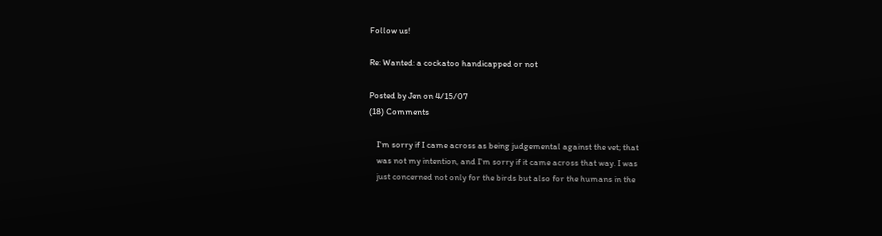Follow us!

Re: Wanted: a cockatoo handicapped or not

Posted by Jen on 4/15/07
(18) Comments

    I'm sorry if I came across as being judgemental against the vet; that
    was not my intention, and I'm sorry if it came across that way. I was
    just concerned not only for the birds but also for the humans in the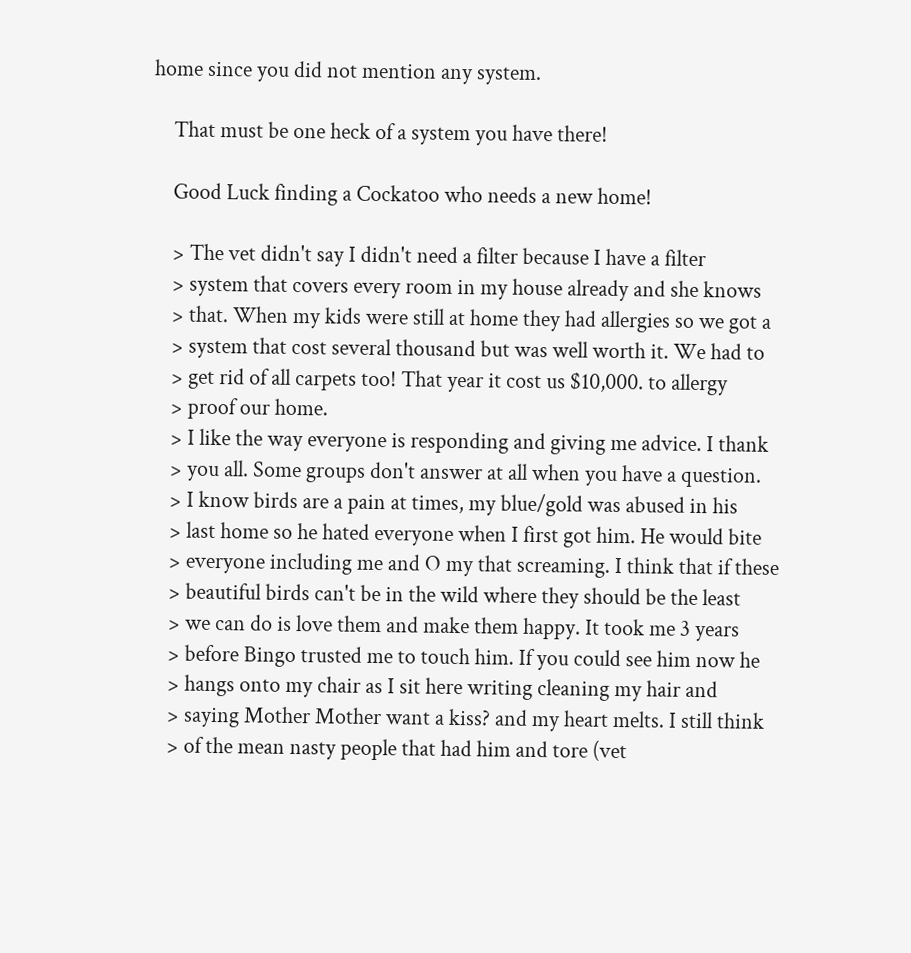home since you did not mention any system.

    That must be one heck of a system you have there!

    Good Luck finding a Cockatoo who needs a new home!

    > The vet didn't say I didn't need a filter because I have a filter
    > system that covers every room in my house already and she knows
    > that. When my kids were still at home they had allergies so we got a
    > system that cost several thousand but was well worth it. We had to
    > get rid of all carpets too! That year it cost us $10,000. to allergy
    > proof our home.
    > I like the way everyone is responding and giving me advice. I thank
    > you all. Some groups don't answer at all when you have a question.
    > I know birds are a pain at times, my blue/gold was abused in his
    > last home so he hated everyone when I first got him. He would bite
    > everyone including me and O my that screaming. I think that if these
    > beautiful birds can't be in the wild where they should be the least
    > we can do is love them and make them happy. It took me 3 years
    > before Bingo trusted me to touch him. If you could see him now he
    > hangs onto my chair as I sit here writing cleaning my hair and
    > saying Mother Mother want a kiss? and my heart melts. I still think
    > of the mean nasty people that had him and tore (vet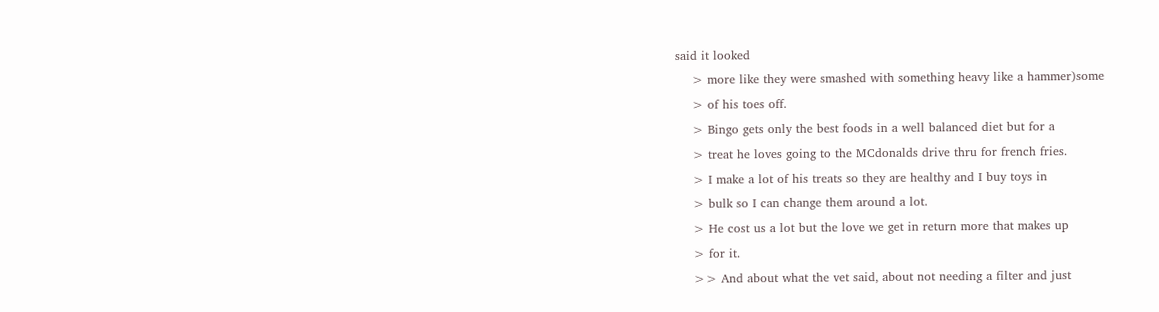said it looked
    > more like they were smashed with something heavy like a hammer)some
    > of his toes off.
    > Bingo gets only the best foods in a well balanced diet but for a
    > treat he loves going to the MCdonalds drive thru for french fries.
    > I make a lot of his treats so they are healthy and I buy toys in
    > bulk so I can change them around a lot.
    > He cost us a lot but the love we get in return more that makes up
    > for it.
    >> And about what the vet said, about not needing a filter and just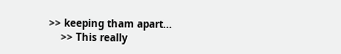>> keeping tham apart...
    >> This really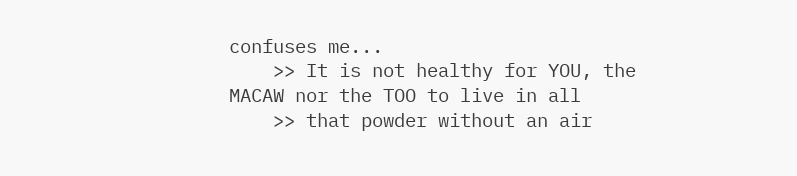confuses me...
    >> It is not healthy for YOU, the MACAW nor the TOO to live in all
    >> that powder without an air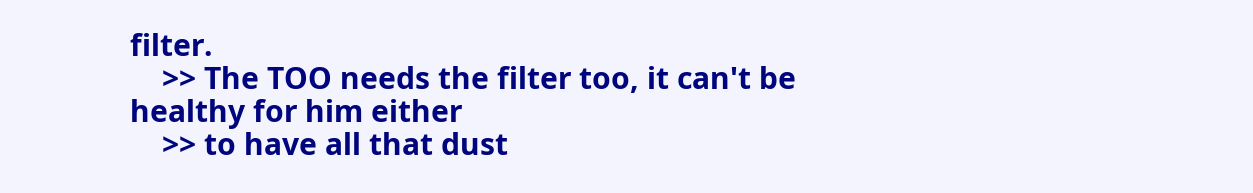filter.
    >> The TOO needs the filter too, it can't be healthy for him either
    >> to have all that dust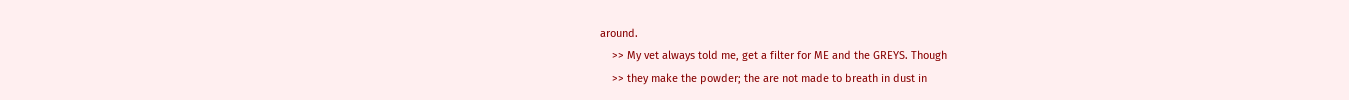around.
    >> My vet always told me, get a filter for ME and the GREYS. Though
    >> they make the powder; the are not made to breath in dust in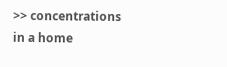>> concentrations in a home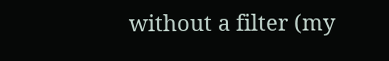without a filter (my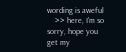wording is aweful
    >> here, I'm so sorry, hope you get my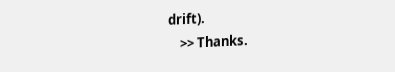drift).
    >> Thanks.